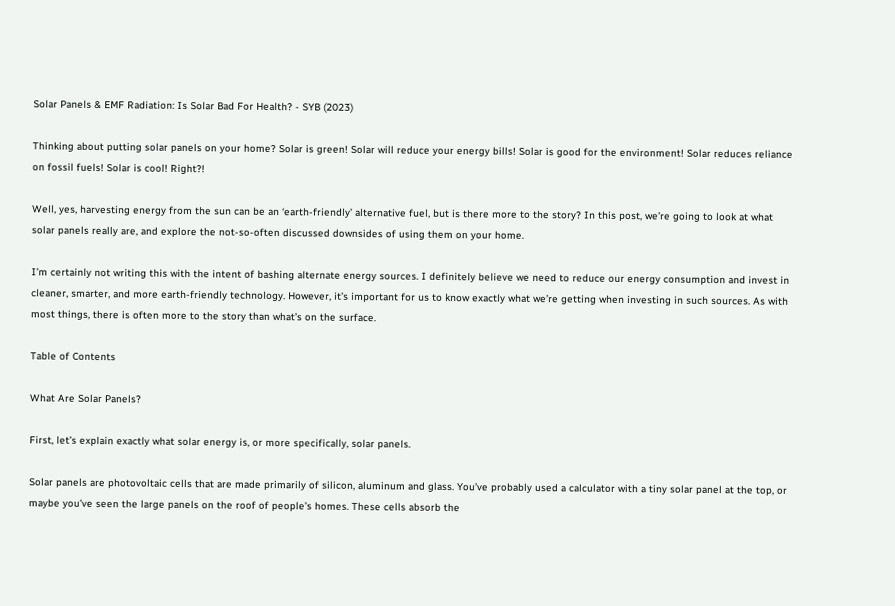Solar Panels & EMF Radiation: Is Solar Bad For Health? - SYB (2023)

Thinking about putting solar panels on your home? Solar is green! Solar will reduce your energy bills! Solar is good for the environment! Solar reduces reliance on fossil fuels! Solar is cool! Right?!

Well, yes, harvesting energy from the sun can be an ‘earth-friendly’ alternative fuel, but is there more to the story? In this post, we’re going to look at what solar panels really are, and explore the not-so-often discussed downsides of using them on your home.

I’m certainly not writing this with the intent of bashing alternate energy sources. I definitely believe we need to reduce our energy consumption and invest in cleaner, smarter, and more earth-friendly technology. However, it’s important for us to know exactly what we’re getting when investing in such sources. As with most things, there is often more to the story than what’s on the surface.

Table of Contents

What Are Solar Panels?

First, let’s explain exactly what solar energy is, or more specifically, solar panels.

Solar panels are photovoltaic cells that are made primarily of silicon, aluminum and glass. You’ve probably used a calculator with a tiny solar panel at the top, or maybe you’ve seen the large panels on the roof of people’s homes. These cells absorb the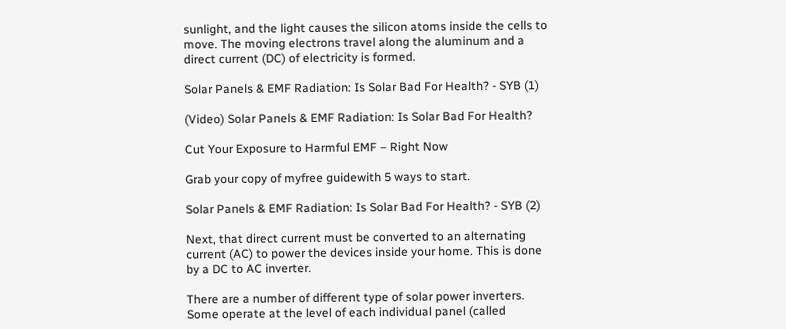sunlight, and the light causes the silicon atoms inside the cells to move. The moving electrons travel along the aluminum and a direct current (DC) of electricity is formed.

Solar Panels & EMF Radiation: Is Solar Bad For Health? - SYB (1)

(Video) Solar Panels & EMF Radiation: Is Solar Bad For Health?

Cut Your Exposure to Harmful EMF – Right Now

Grab your copy of myfree guidewith 5 ways to start.

Solar Panels & EMF Radiation: Is Solar Bad For Health? - SYB (2)

Next, that direct current must be converted to an alternating current (AC) to power the devices inside your home. This is done by a DC to AC inverter.

There are a number of different type of solar power inverters. Some operate at the level of each individual panel (called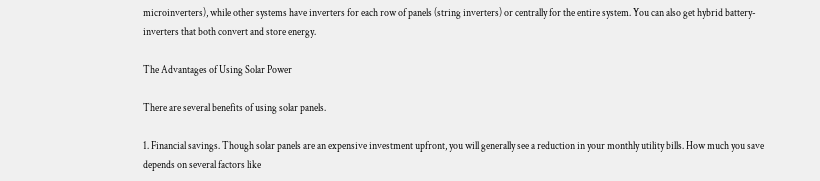microinverters), while other systems have inverters for each row of panels (string inverters) or centrally for the entire system. You can also get hybrid battery-inverters that both convert and store energy.

The Advantages of Using Solar Power

There are several benefits of using solar panels.

1. Financial savings. Though solar panels are an expensive investment upfront, you will generally see a reduction in your monthly utility bills. How much you save depends on several factors like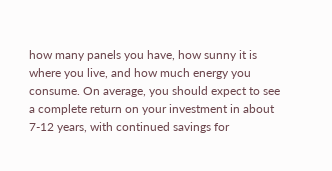how many panels you have, how sunny it is where you live, and how much energy you consume. On average, you should expect to see a complete return on your investment in about 7-12 years, with continued savings for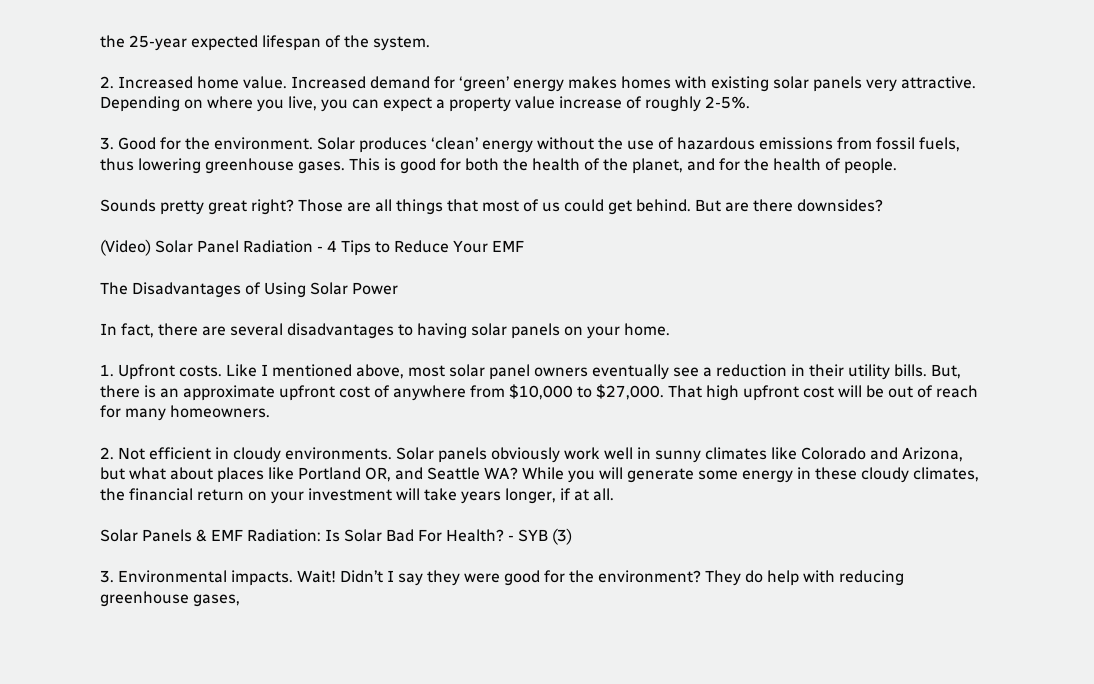the 25-year expected lifespan of the system.

2. Increased home value. Increased demand for ‘green’ energy makes homes with existing solar panels very attractive. Depending on where you live, you can expect a property value increase of roughly 2-5%.

3. Good for the environment. Solar produces ‘clean’ energy without the use of hazardous emissions from fossil fuels, thus lowering greenhouse gases. This is good for both the health of the planet, and for the health of people.

Sounds pretty great right? Those are all things that most of us could get behind. But are there downsides?

(Video) Solar Panel Radiation - 4 Tips to Reduce Your EMF

The Disadvantages of Using Solar Power

In fact, there are several disadvantages to having solar panels on your home.

1. Upfront costs. Like I mentioned above, most solar panel owners eventually see a reduction in their utility bills. But, there is an approximate upfront cost of anywhere from $10,000 to $27,000. That high upfront cost will be out of reach for many homeowners.

2. Not efficient in cloudy environments. Solar panels obviously work well in sunny climates like Colorado and Arizona, but what about places like Portland OR, and Seattle WA? While you will generate some energy in these cloudy climates, the financial return on your investment will take years longer, if at all.

Solar Panels & EMF Radiation: Is Solar Bad For Health? - SYB (3)

3. Environmental impacts. Wait! Didn’t I say they were good for the environment? They do help with reducing greenhouse gases,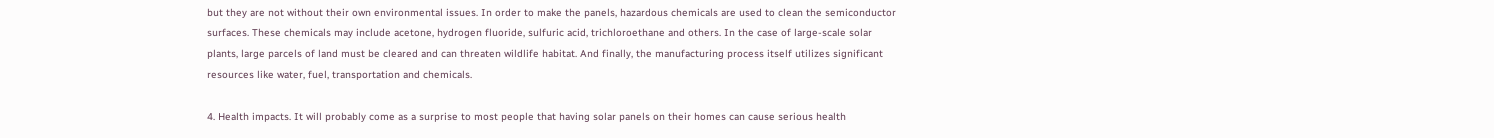but they are not without their own environmental issues. In order to make the panels, hazardous chemicals are used to clean the semiconductor surfaces. These chemicals may include acetone, hydrogen fluoride, sulfuric acid, trichloroethane and others. In the case of large-scale solar plants, large parcels of land must be cleared and can threaten wildlife habitat. And finally, the manufacturing process itself utilizes significant resources like water, fuel, transportation and chemicals.

4. Health impacts. It will probably come as a surprise to most people that having solar panels on their homes can cause serious health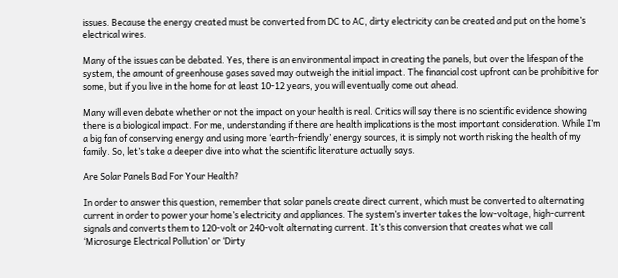issues. Because the energy created must be converted from DC to AC, dirty electricity can be created and put on the home’s electrical wires.

Many of the issues can be debated. Yes, there is an environmental impact in creating the panels, but over the lifespan of the system, the amount of greenhouse gases saved may outweigh the initial impact. The financial cost upfront can be prohibitive for some, but if you live in the home for at least 10-12 years, you will eventually come out ahead.

Many will even debate whether or not the impact on your health is real. Critics will say there is no scientific evidence showing there is a biological impact. For me, understanding if there are health implications is the most important consideration. While I’m a big fan of conserving energy and using more ‘earth-friendly’ energy sources, it is simply not worth risking the health of my family. So, let’s take a deeper dive into what the scientific literature actually says.

Are Solar Panels Bad For Your Health?

In order to answer this question, remember that solar panels create direct current, which must be converted to alternating current in order to power your home’s electricity and appliances. The system’s inverter takes the low-voltage, high-current signals and converts them to 120-volt or 240-volt alternating current. It’s this conversion that creates what we call ‘Microsurge Electrical Pollution’ or ‘Dirty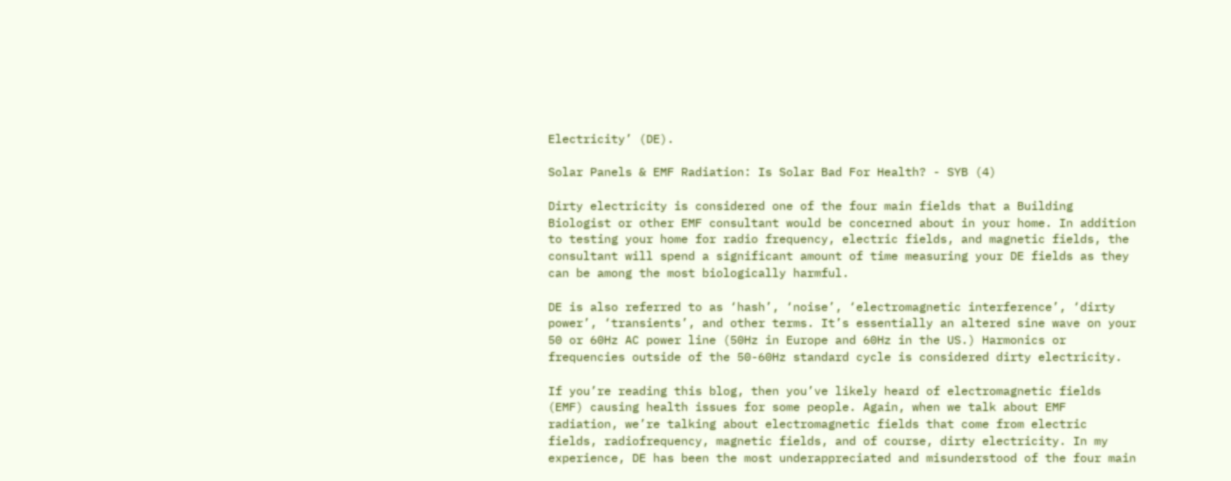Electricity’ (DE).

Solar Panels & EMF Radiation: Is Solar Bad For Health? - SYB (4)

Dirty electricity is considered one of the four main fields that a Building Biologist or other EMF consultant would be concerned about in your home. In addition to testing your home for radio frequency, electric fields, and magnetic fields, the consultant will spend a significant amount of time measuring your DE fields as they can be among the most biologically harmful.

DE is also referred to as ‘hash’, ‘noise’, ‘electromagnetic interference’, ‘dirty power’, ‘transients’, and other terms. It’s essentially an altered sine wave on your 50 or 60Hz AC power line (50Hz in Europe and 60Hz in the US.) Harmonics or frequencies outside of the 50-60Hz standard cycle is considered dirty electricity.

If you’re reading this blog, then you’ve likely heard of electromagnetic fields (EMF) causing health issues for some people. Again, when we talk about EMF radiation, we’re talking about electromagnetic fields that come from electric fields, radiofrequency, magnetic fields, and of course, dirty electricity. In my experience, DE has been the most underappreciated and misunderstood of the four main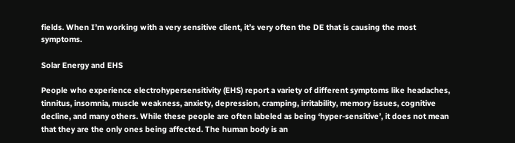fields. When I’m working with a very sensitive client, it’s very often the DE that is causing the most symptoms.

Solar Energy and EHS

People who experience electrohypersensitivity (EHS) report a variety of different symptoms like headaches, tinnitus, insomnia, muscle weakness, anxiety, depression, cramping, irritability, memory issues, cognitive decline, and many others. While these people are often labeled as being ‘hyper-sensitive’, it does not mean that they are the only ones being affected. The human body is an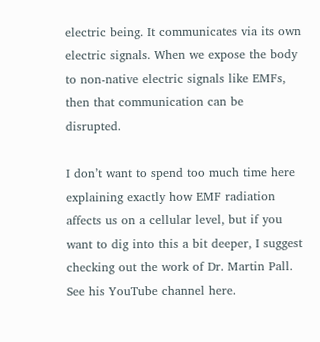electric being. It communicates via its own electric signals. When we expose the body to non-native electric signals like EMFs, then that communication can be disrupted.

I don’t want to spend too much time here explaining exactly how EMF radiation affects us on a cellular level, but if you want to dig into this a bit deeper, I suggest checking out the work of Dr. Martin Pall. See his YouTube channel here.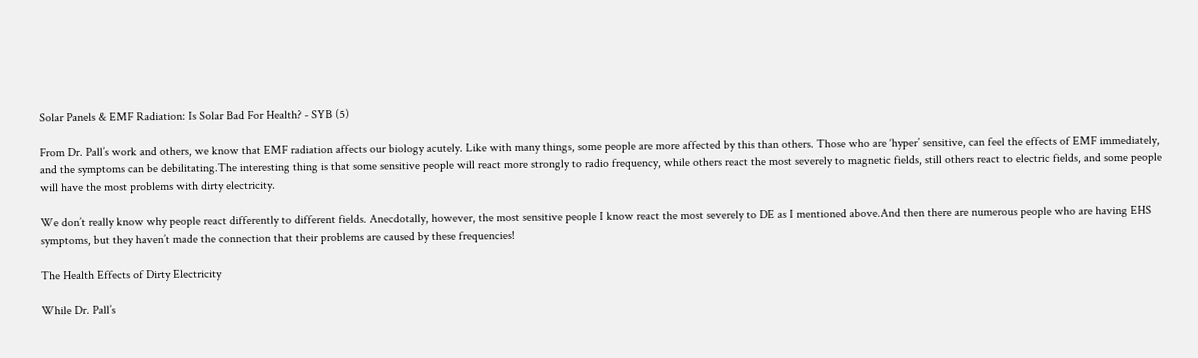Solar Panels & EMF Radiation: Is Solar Bad For Health? - SYB (5)

From Dr. Pall’s work and others, we know that EMF radiation affects our biology acutely. Like with many things, some people are more affected by this than others. Those who are ‘hyper’ sensitive, can feel the effects of EMF immediately, and the symptoms can be debilitating.The interesting thing is that some sensitive people will react more strongly to radio frequency, while others react the most severely to magnetic fields, still others react to electric fields, and some people will have the most problems with dirty electricity.

We don’t really know why people react differently to different fields. Anecdotally, however, the most sensitive people I know react the most severely to DE as I mentioned above.And then there are numerous people who are having EHS symptoms, but they haven’t made the connection that their problems are caused by these frequencies!

The Health Effects of Dirty Electricity

While Dr. Pall’s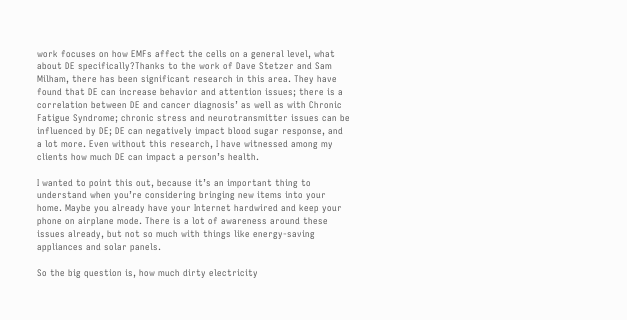work focuses on how EMFs affect the cells on a general level, what about DE specifically?Thanks to the work of Dave Stetzer and Sam Milham, there has been significant research in this area. They have found that DE can increase behavior and attention issues; there is a correlation between DE and cancer diagnosis’ as well as with Chronic Fatigue Syndrome; chronic stress and neurotransmitter issues can be influenced by DE; DE can negatively impact blood sugar response, and a lot more. Even without this research, I have witnessed among my clients how much DE can impact a person’s health.

I wanted to point this out, because it’s an important thing to understand when you’re considering bringing new items into your home. Maybe you already have your Internet hardwired and keep your phone on airplane mode. There is a lot of awareness around these issues already, but not so much with things like energy-saving appliances and solar panels.

So the big question is, how much dirty electricity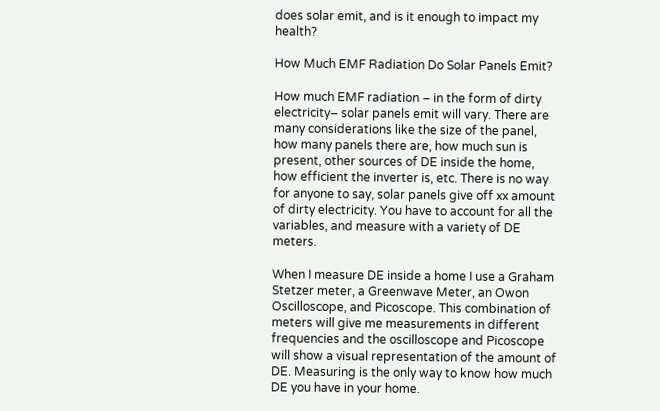does solar emit, and is it enough to impact my health?

How Much EMF Radiation Do Solar Panels Emit?

How much EMF radiation – in the form of dirty electricity– solar panels emit will vary. There are many considerations like the size of the panel, how many panels there are, how much sun is present, other sources of DE inside the home, how efficient the inverter is, etc. There is no way for anyone to say, solar panels give off xx amount of dirty electricity. You have to account for all the variables, and measure with a variety of DE meters.

When I measure DE inside a home I use a Graham Stetzer meter, a Greenwave Meter, an Owon Oscilloscope, and Picoscope. This combination of meters will give me measurements in different frequencies and the oscilloscope and Picoscope will show a visual representation of the amount of DE. Measuring is the only way to know how much DE you have in your home.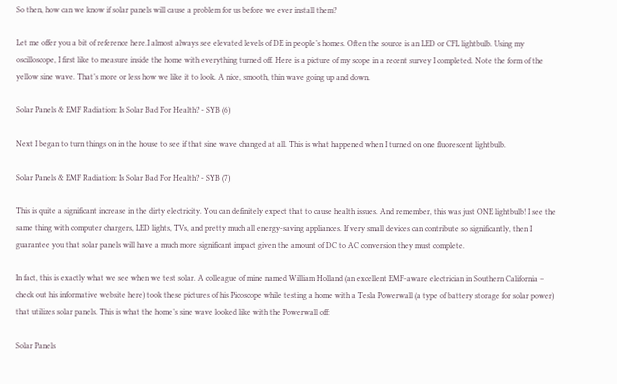So then, how can we know if solar panels will cause a problem for us before we ever install them?

Let me offer you a bit of reference here.I almost always see elevated levels of DE in people’s homes. Often the source is an LED or CFL lightbulb. Using my oscilloscope, I first like to measure inside the home with everything turned off. Here is a picture of my scope in a recent survey I completed. Note the form of the yellow sine wave. That’s more or less how we like it to look. A nice, smooth, thin wave going up and down.

Solar Panels & EMF Radiation: Is Solar Bad For Health? - SYB (6)

Next I began to turn things on in the house to see if that sine wave changed at all. This is what happened when I turned on one fluorescent lightbulb.

Solar Panels & EMF Radiation: Is Solar Bad For Health? - SYB (7)

This is quite a significant increase in the dirty electricity. You can definitely expect that to cause health issues. And remember, this was just ONE lightbulb! I see the same thing with computer chargers, LED lights, TVs, and pretty much all energy-saving appliances. If very small devices can contribute so significantly, then I guarantee you that solar panels will have a much more significant impact given the amount of DC to AC conversion they must complete.

In fact, this is exactly what we see when we test solar. A colleague of mine named William Holland (an excellent EMF-aware electrician in Southern California – check out his informative website here) took these pictures of his Picoscope while testing a home with a Tesla Powerwall (a type of battery storage for solar power) that utilizes solar panels. This is what the home’s sine wave looked like with the Powerwall off:

Solar Panels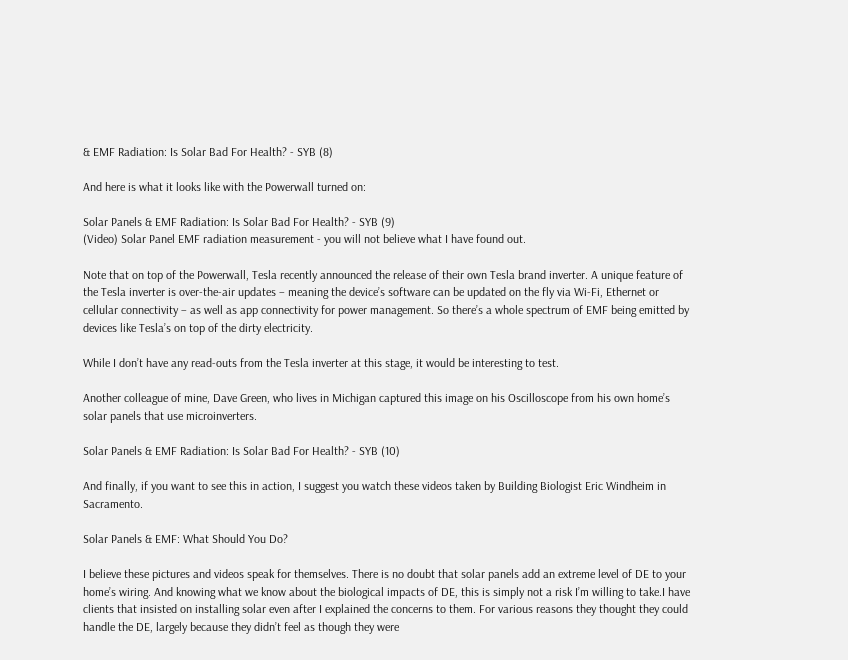& EMF Radiation: Is Solar Bad For Health? - SYB (8)

And here is what it looks like with the Powerwall turned on:

Solar Panels & EMF Radiation: Is Solar Bad For Health? - SYB (9)
(Video) Solar Panel EMF radiation measurement - you will not believe what I have found out.

Note that on top of the Powerwall, Tesla recently announced the release of their own Tesla brand inverter. A unique feature of the Tesla inverter is over-the-air updates – meaning the device’s software can be updated on the fly via Wi-Fi, Ethernet or cellular connectivity – as well as app connectivity for power management. So there’s a whole spectrum of EMF being emitted by devices like Tesla’s on top of the dirty electricity.

While I don’t have any read-outs from the Tesla inverter at this stage, it would be interesting to test.

Another colleague of mine, Dave Green, who lives in Michigan captured this image on his Oscilloscope from his own home’s solar panels that use microinverters.

Solar Panels & EMF Radiation: Is Solar Bad For Health? - SYB (10)

And finally, if you want to see this in action, I suggest you watch these videos taken by Building Biologist Eric Windheim in Sacramento.

Solar Panels & EMF: What Should You Do?

I believe these pictures and videos speak for themselves. There is no doubt that solar panels add an extreme level of DE to your home’s wiring. And knowing what we know about the biological impacts of DE, this is simply not a risk I’m willing to take.I have clients that insisted on installing solar even after I explained the concerns to them. For various reasons they thought they could handle the DE, largely because they didn’t feel as though they were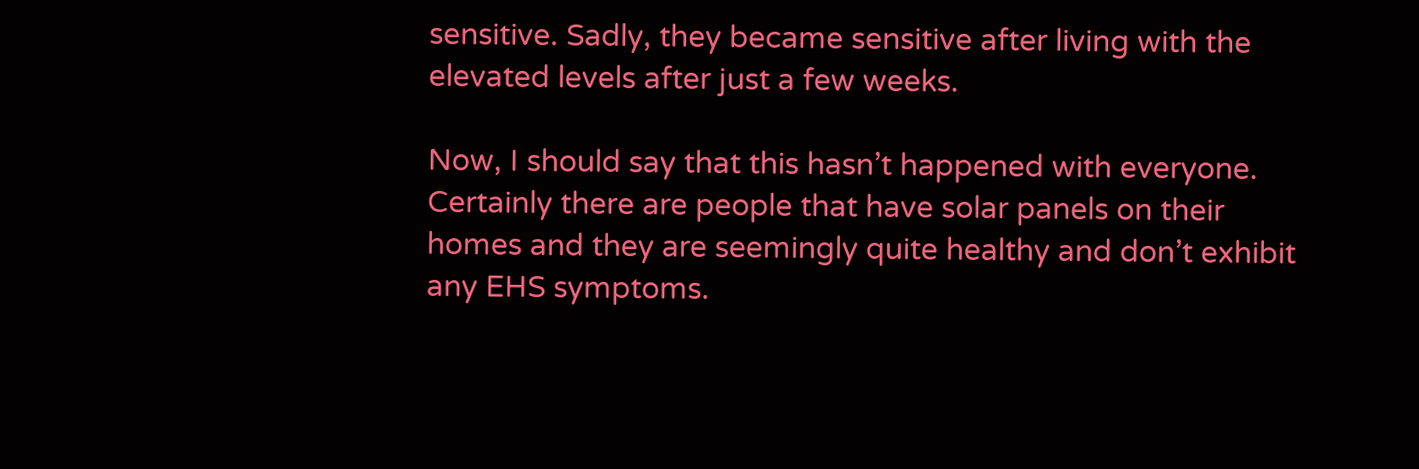sensitive. Sadly, they became sensitive after living with the elevated levels after just a few weeks.

Now, I should say that this hasn’t happened with everyone. Certainly there are people that have solar panels on their homes and they are seemingly quite healthy and don’t exhibit any EHS symptoms.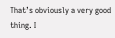That’s obviously a very good thing. I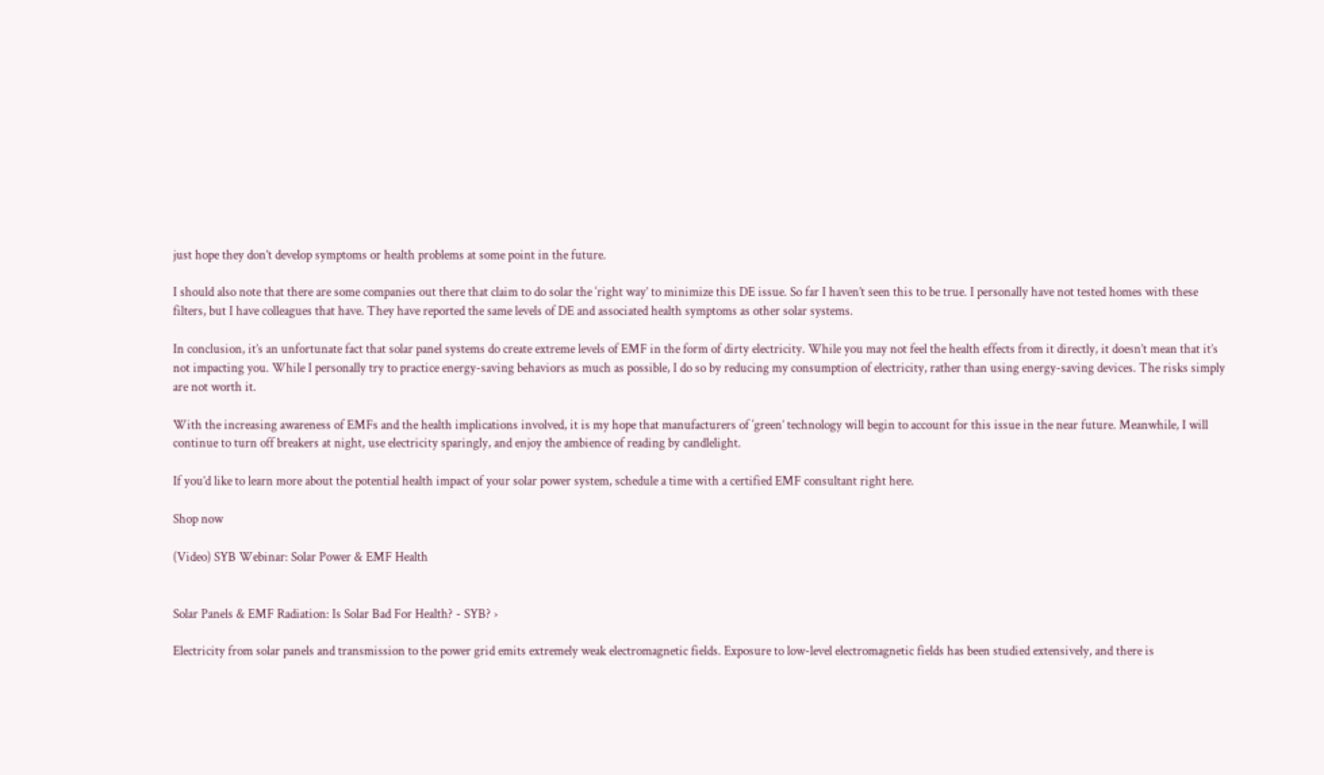just hope they don’t develop symptoms or health problems at some point in the future.

I should also note that there are some companies out there that claim to do solar the ‘right way’ to minimize this DE issue. So far I haven’t seen this to be true. I personally have not tested homes with these filters, but I have colleagues that have. They have reported the same levels of DE and associated health symptoms as other solar systems.

In conclusion, it’s an unfortunate fact that solar panel systems do create extreme levels of EMF in the form of dirty electricity. While you may not feel the health effects from it directly, it doesn’t mean that it’s not impacting you. While I personally try to practice energy-saving behaviors as much as possible, I do so by reducing my consumption of electricity, rather than using energy-saving devices. The risks simply are not worth it.

With the increasing awareness of EMFs and the health implications involved, it is my hope that manufacturers of ‘green’ technology will begin to account for this issue in the near future. Meanwhile, I will continue to turn off breakers at night, use electricity sparingly, and enjoy the ambience of reading by candlelight.

If you’d like to learn more about the potential health impact of your solar power system, schedule a time with a certified EMF consultant right here.

Shop now

(Video) SYB Webinar: Solar Power & EMF Health


Solar Panels & EMF Radiation: Is Solar Bad For Health? - SYB? ›

Electricity from solar panels and transmission to the power grid emits extremely weak electromagnetic fields. Exposure to low-level electromagnetic fields has been studied extensively, and there is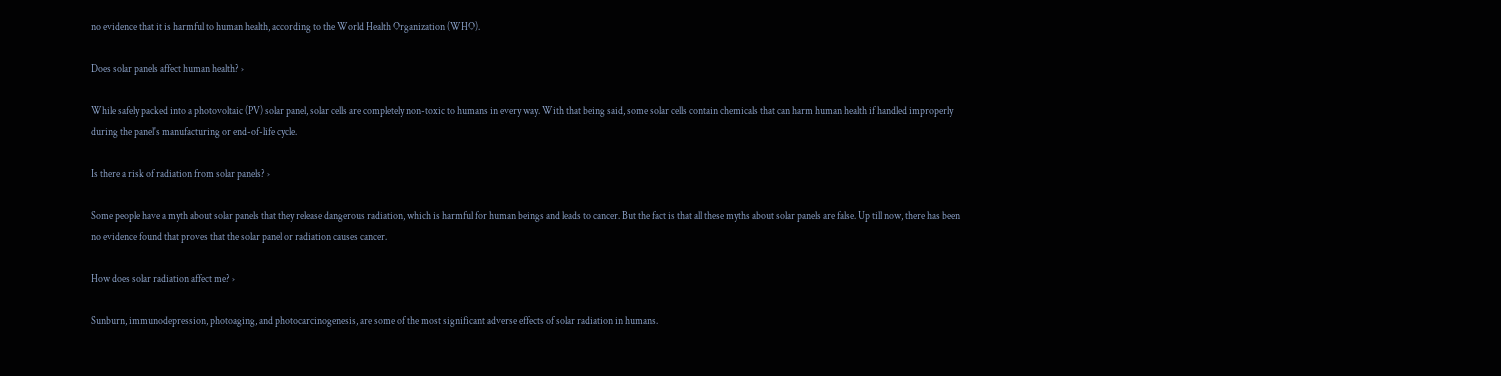no evidence that it is harmful to human health, according to the World Health Organization (WHO).

Does solar panels affect human health? ›

While safely packed into a photovoltaic (PV) solar panel, solar cells are completely non-toxic to humans in every way. With that being said, some solar cells contain chemicals that can harm human health if handled improperly during the panel's manufacturing or end-of-life cycle.

Is there a risk of radiation from solar panels? ›

Some people have a myth about solar panels that they release dangerous radiation, which is harmful for human beings and leads to cancer. But the fact is that all these myths about solar panels are false. Up till now, there has been no evidence found that proves that the solar panel or radiation causes cancer.

How does solar radiation affect me? ›

Sunburn, immunodepression, photoaging, and photocarcinogenesis, are some of the most significant adverse effects of solar radiation in humans.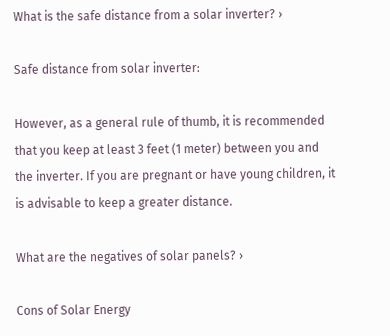What is the safe distance from a solar inverter? ›

Safe distance from solar inverter:

However, as a general rule of thumb, it is recommended that you keep at least 3 feet (1 meter) between you and the inverter. If you are pregnant or have young children, it is advisable to keep a greater distance.

What are the negatives of solar panels? ›

Cons of Solar Energy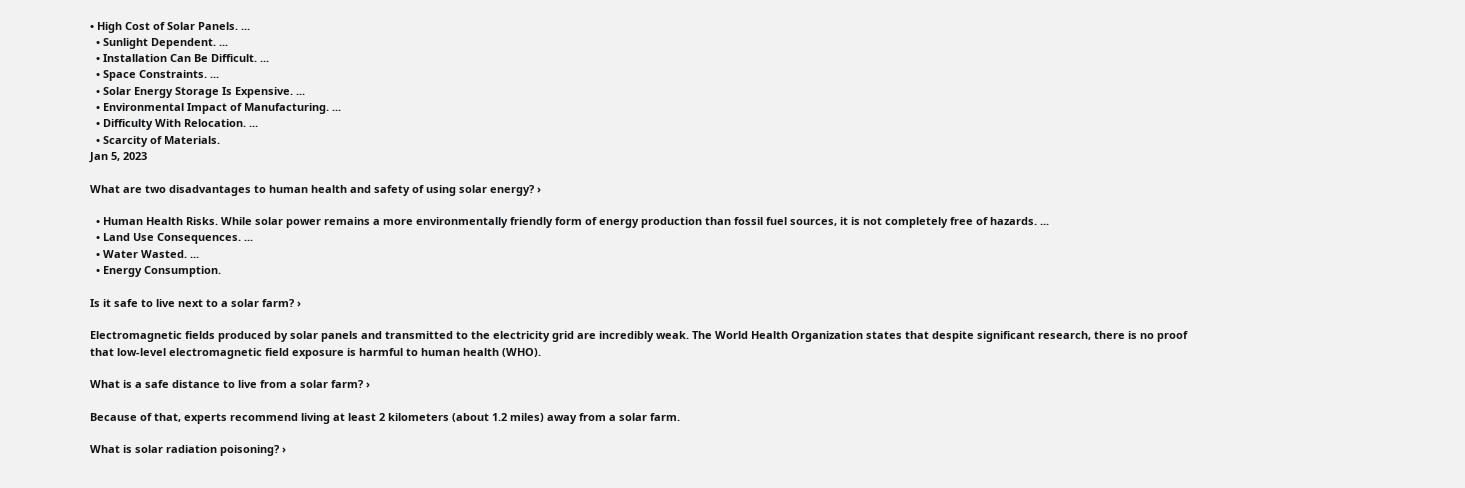• High Cost of Solar Panels. ...
  • Sunlight Dependent. ...
  • Installation Can Be Difficult. ...
  • Space Constraints. ...
  • Solar Energy Storage Is Expensive. ...
  • Environmental Impact of Manufacturing. ...
  • Difficulty With Relocation. ...
  • Scarcity of Materials.
Jan 5, 2023

What are two disadvantages to human health and safety of using solar energy? ›

  • Human Health Risks. While solar power remains a more environmentally friendly form of energy production than fossil fuel sources, it is not completely free of hazards. ...
  • Land Use Consequences. ...
  • Water Wasted. ...
  • Energy Consumption.

Is it safe to live next to a solar farm? ›

Electromagnetic fields produced by solar panels and transmitted to the electricity grid are incredibly weak. The World Health Organization states that despite significant research, there is no proof that low-level electromagnetic field exposure is harmful to human health (WHO).

What is a safe distance to live from a solar farm? ›

Because of that, experts recommend living at least 2 kilometers (about 1.2 miles) away from a solar farm.

What is solar radiation poisoning? ›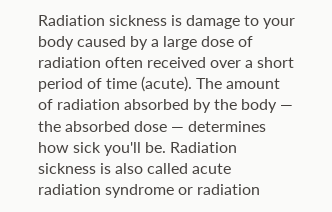Radiation sickness is damage to your body caused by a large dose of radiation often received over a short period of time (acute). The amount of radiation absorbed by the body — the absorbed dose — determines how sick you'll be. Radiation sickness is also called acute radiation syndrome or radiation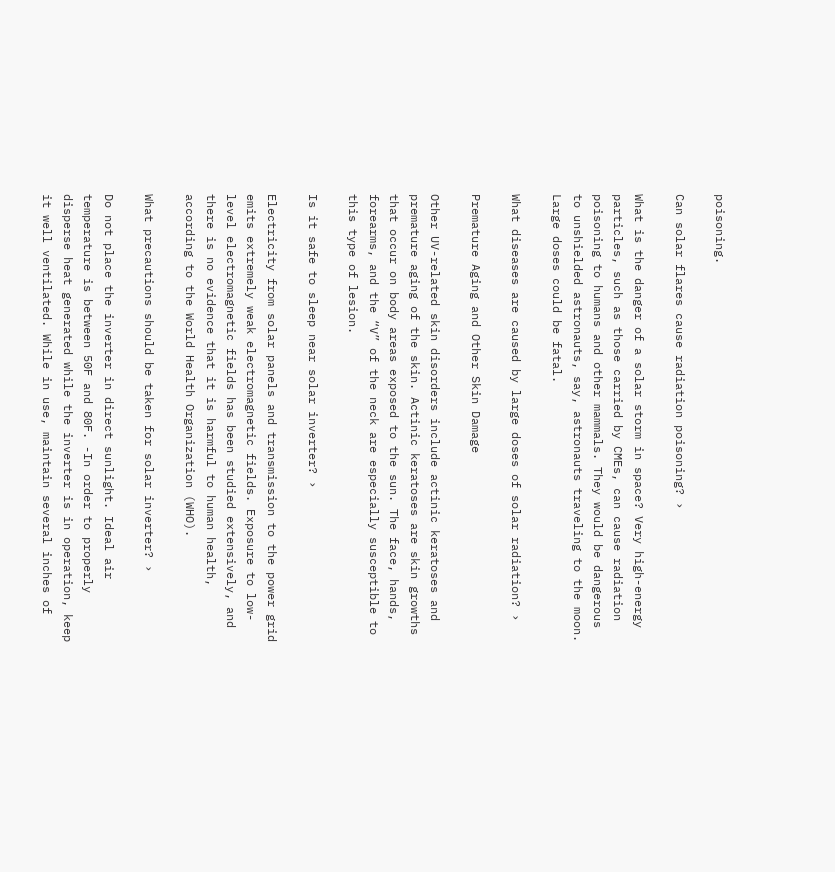poisoning.

Can solar flares cause radiation poisoning? ›

What is the danger of a solar storm in space? Very high-energy particles, such as those carried by CMEs, can cause radiation poisoning to humans and other mammals. They would be dangerous to unshielded astronauts, say, astronauts traveling to the moon. Large doses could be fatal.

What diseases are caused by large doses of solar radiation? ›

Premature Aging and Other Skin Damage

Other UV-related skin disorders include actinic keratoses and premature aging of the skin. Actinic keratoses are skin growths that occur on body areas exposed to the sun. The face, hands, forearms, and the “V” of the neck are especially susceptible to this type of lesion.

Is it safe to sleep near solar inverter? ›

Electricity from solar panels and transmission to the power grid emits extremely weak electromagnetic fields. Exposure to low-level electromagnetic fields has been studied extensively, and there is no evidence that it is harmful to human health, according to the World Health Organization (WHO).

What precautions should be taken for solar inverter? ›

Do not place the inverter in direct sunlight. Ideal air temperature is between 50F and 80F. -In order to properly disperse heat generated while the inverter is in operation, keep it well ventilated. While in use, maintain several inches of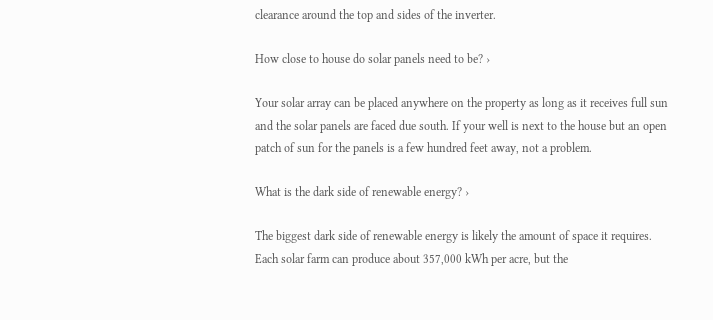clearance around the top and sides of the inverter.

How close to house do solar panels need to be? ›

Your solar array can be placed anywhere on the property as long as it receives full sun and the solar panels are faced due south. If your well is next to the house but an open patch of sun for the panels is a few hundred feet away, not a problem.

What is the dark side of renewable energy? ›

The biggest dark side of renewable energy is likely the amount of space it requires. Each solar farm can produce about 357,000 kWh per acre, but the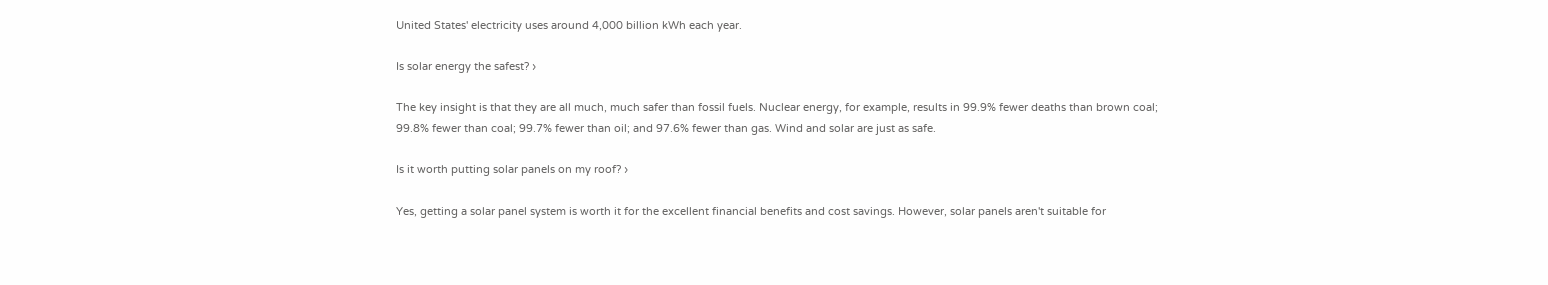United States' electricity uses around 4,000 billion kWh each year.

Is solar energy the safest? ›

The key insight is that they are all much, much safer than fossil fuels. Nuclear energy, for example, results in 99.9% fewer deaths than brown coal; 99.8% fewer than coal; 99.7% fewer than oil; and 97.6% fewer than gas. Wind and solar are just as safe.

Is it worth putting solar panels on my roof? ›

Yes, getting a solar panel system is worth it for the excellent financial benefits and cost savings. However, solar panels aren't suitable for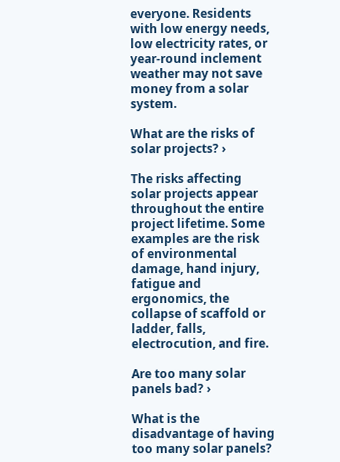everyone. Residents with low energy needs, low electricity rates, or year-round inclement weather may not save money from a solar system.

What are the risks of solar projects? ›

The risks affecting solar projects appear throughout the entire project lifetime. Some examples are the risk of environmental damage, hand injury, fatigue and ergonomics, the collapse of scaffold or ladder, falls, electrocution, and fire.

Are too many solar panels bad? ›

What is the disadvantage of having too many solar panels?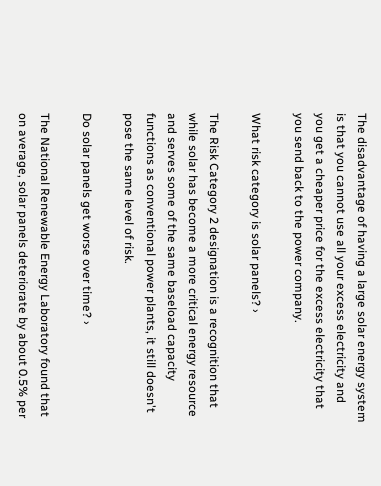The disadvantage of having a large solar energy system is that you cannot use all your excess electricity and you get a cheaper price for the excess electricity that you send back to the power company.

What risk category is solar panels? ›

The Risk Category 2 designation is a recognition that while solar has become a more critical energy resource and serves some of the same baseload capacity functions as conventional power plants, it still doesn't pose the same level of risk.

Do solar panels get worse over time? ›

The National Renewable Energy Laboratory found that on average, solar panels deteriorate by about 0.5% per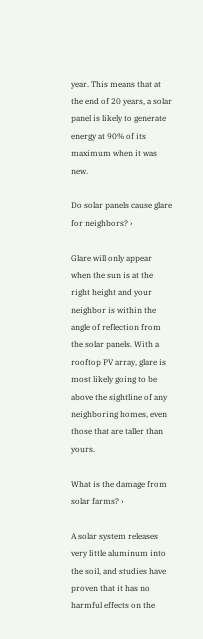year. This means that at the end of 20 years, a solar panel is likely to generate energy at 90% of its maximum when it was new.

Do solar panels cause glare for neighbors? ›

Glare will only appear when the sun is at the right height and your neighbor is within the angle of reflection from the solar panels. With a rooftop PV array, glare is most likely going to be above the sightline of any neighboring homes, even those that are taller than yours.

What is the damage from solar farms? ›

A solar system releases very little aluminum into the soil, and studies have proven that it has no harmful effects on the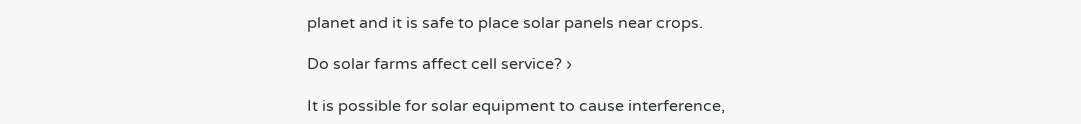planet and it is safe to place solar panels near crops.

Do solar farms affect cell service? ›

It is possible for solar equipment to cause interference,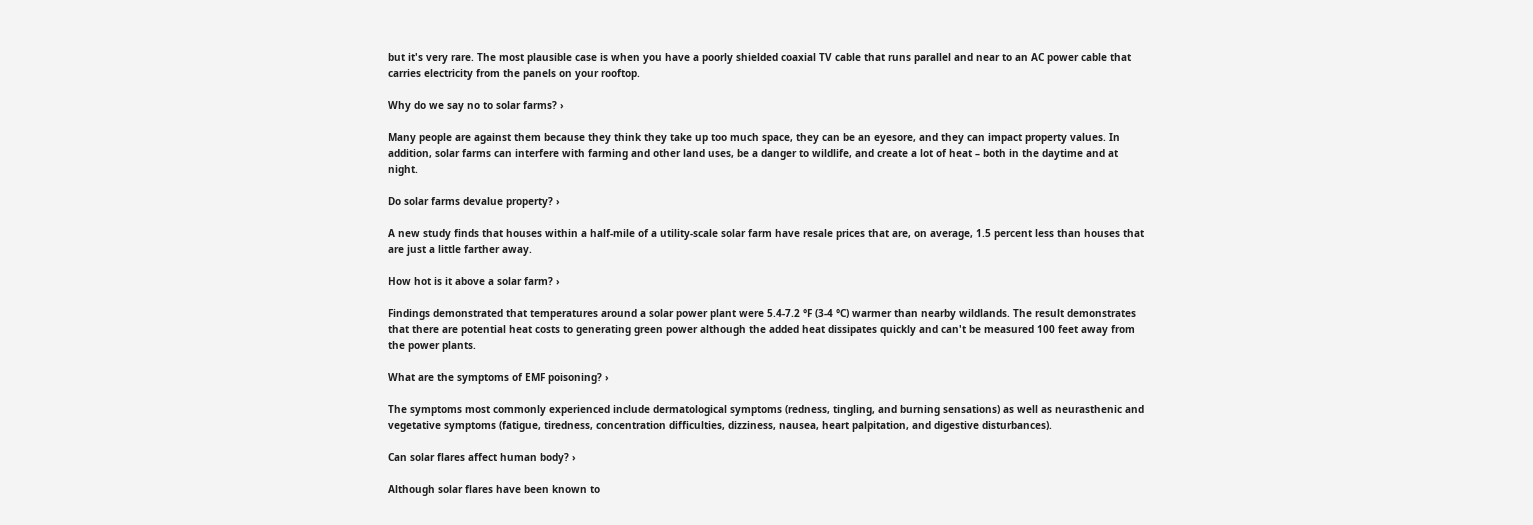but it's very rare. The most plausible case is when you have a poorly shielded coaxial TV cable that runs parallel and near to an AC power cable that carries electricity from the panels on your rooftop.

Why do we say no to solar farms? ›

Many people are against them because they think they take up too much space, they can be an eyesore, and they can impact property values. In addition, solar farms can interfere with farming and other land uses, be a danger to wildlife, and create a lot of heat – both in the daytime and at night.

Do solar farms devalue property? ›

A new study finds that houses within a half-mile of a utility-scale solar farm have resale prices that are, on average, 1.5 percent less than houses that are just a little farther away.

How hot is it above a solar farm? ›

Findings demonstrated that temperatures around a solar power plant were 5.4-7.2 °F (3-4 °C) warmer than nearby wildlands. The result demonstrates that there are potential heat costs to generating green power although the added heat dissipates quickly and can't be measured 100 feet away from the power plants.

What are the symptoms of EMF poisoning? ›

The symptoms most commonly experienced include dermatological symptoms (redness, tingling, and burning sensations) as well as neurasthenic and vegetative symptoms (fatigue, tiredness, concentration difficulties, dizziness, nausea, heart palpitation, and digestive disturbances).

Can solar flares affect human body? ›

Although solar flares have been known to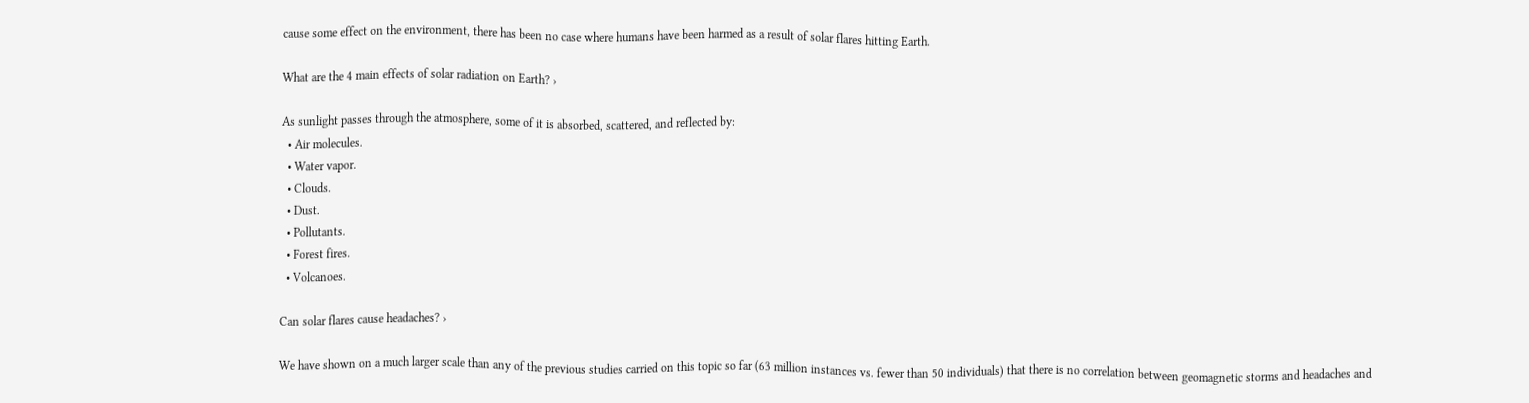cause some effect on the environment, there has been no case where humans have been harmed as a result of solar flares hitting Earth.

What are the 4 main effects of solar radiation on Earth? ›

As sunlight passes through the atmosphere, some of it is absorbed, scattered, and reflected by:
  • Air molecules.
  • Water vapor.
  • Clouds.
  • Dust.
  • Pollutants.
  • Forest fires.
  • Volcanoes.

Can solar flares cause headaches? ›

We have shown on a much larger scale than any of the previous studies carried on this topic so far (63 million instances vs. fewer than 50 individuals) that there is no correlation between geomagnetic storms and headaches and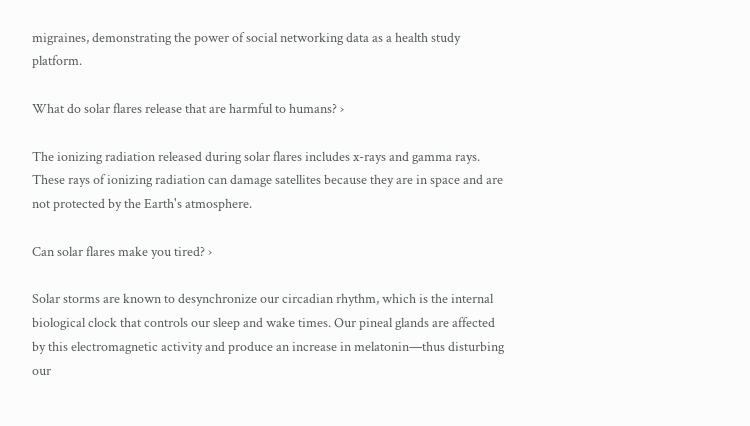migraines, demonstrating the power of social networking data as a health study platform.

What do solar flares release that are harmful to humans? ›

The ionizing radiation released during solar flares includes x-rays and gamma rays. These rays of ionizing radiation can damage satellites because they are in space and are not protected by the Earth's atmosphere.

Can solar flares make you tired? ›

Solar storms are known to desynchronize our circadian rhythm, which is the internal biological clock that controls our sleep and wake times. Our pineal glands are affected by this electromagnetic activity and produce an increase in melatonin—thus disturbing our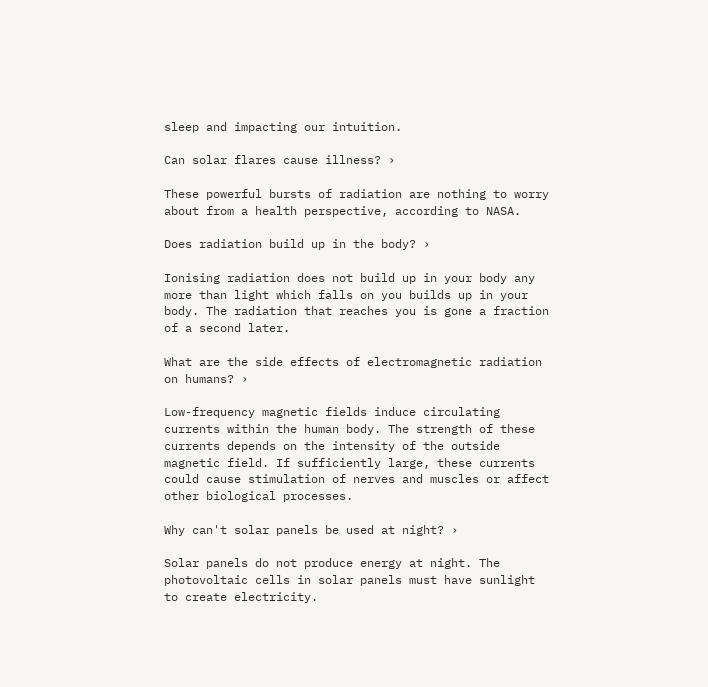sleep and impacting our intuition.

Can solar flares cause illness? ›

These powerful bursts of radiation are nothing to worry about from a health perspective, according to NASA.

Does radiation build up in the body? ›

Ionising radiation does not build up in your body any more than light which falls on you builds up in your body. The radiation that reaches you is gone a fraction of a second later.

What are the side effects of electromagnetic radiation on humans? ›

Low-frequency magnetic fields induce circulating currents within the human body. The strength of these currents depends on the intensity of the outside magnetic field. If sufficiently large, these currents could cause stimulation of nerves and muscles or affect other biological processes.

Why can't solar panels be used at night? ›

Solar panels do not produce energy at night. The photovoltaic cells in solar panels must have sunlight to create electricity.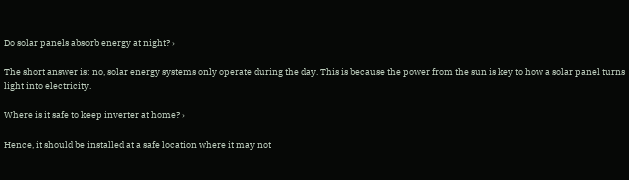Do solar panels absorb energy at night? ›

The short answer is: no, solar energy systems only operate during the day. This is because the power from the sun is key to how a solar panel turns light into electricity.

Where is it safe to keep inverter at home? ›

Hence, it should be installed at a safe location where it may not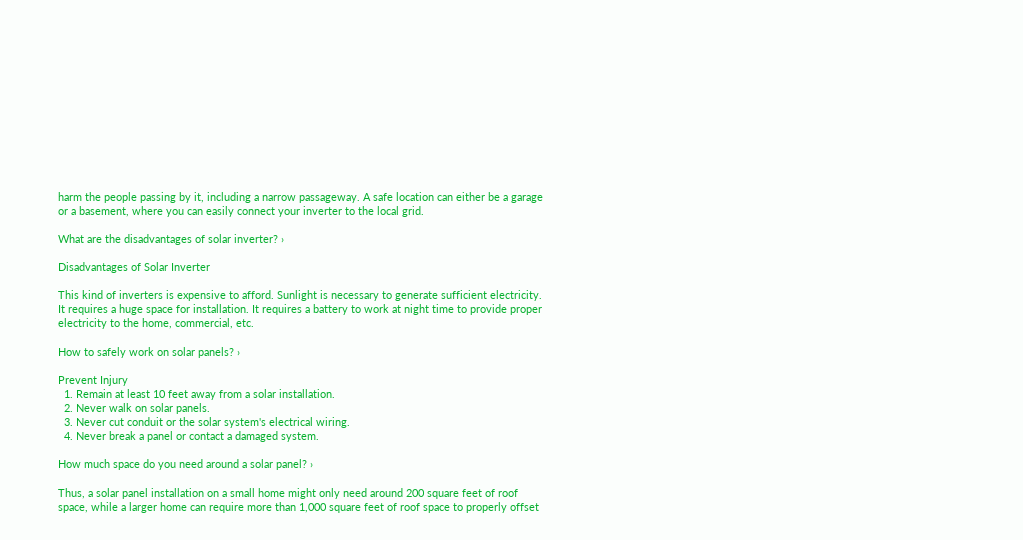harm the people passing by it, including a narrow passageway. A safe location can either be a garage or a basement, where you can easily connect your inverter to the local grid.

What are the disadvantages of solar inverter? ›

Disadvantages of Solar Inverter

This kind of inverters is expensive to afford. Sunlight is necessary to generate sufficient electricity. It requires a huge space for installation. It requires a battery to work at night time to provide proper electricity to the home, commercial, etc.

How to safely work on solar panels? ›

Prevent Injury
  1. Remain at least 10 feet away from a solar installation.
  2. Never walk on solar panels.
  3. Never cut conduit or the solar system's electrical wiring.
  4. Never break a panel or contact a damaged system.

How much space do you need around a solar panel? ›

Thus, a solar panel installation on a small home might only need around 200 square feet of roof space, while a larger home can require more than 1,000 square feet of roof space to properly offset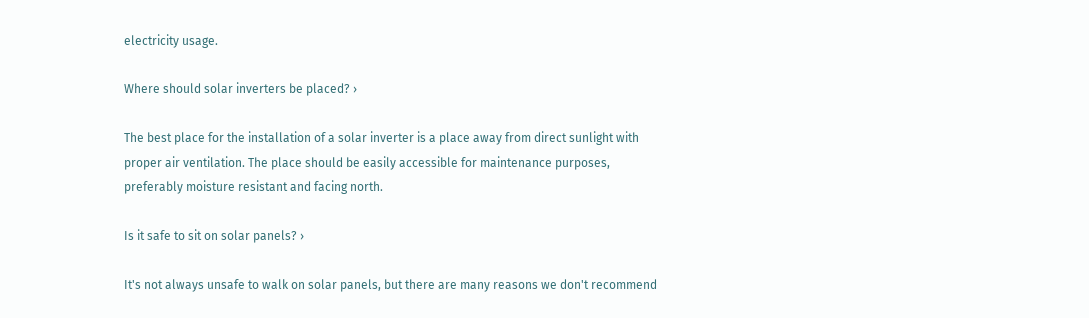electricity usage.

Where should solar inverters be placed? ›

The best place for the installation of a solar inverter is a place away from direct sunlight with proper air ventilation. The place should be easily accessible for maintenance purposes, preferably moisture resistant and facing north.

Is it safe to sit on solar panels? ›

It's not always unsafe to walk on solar panels, but there are many reasons we don't recommend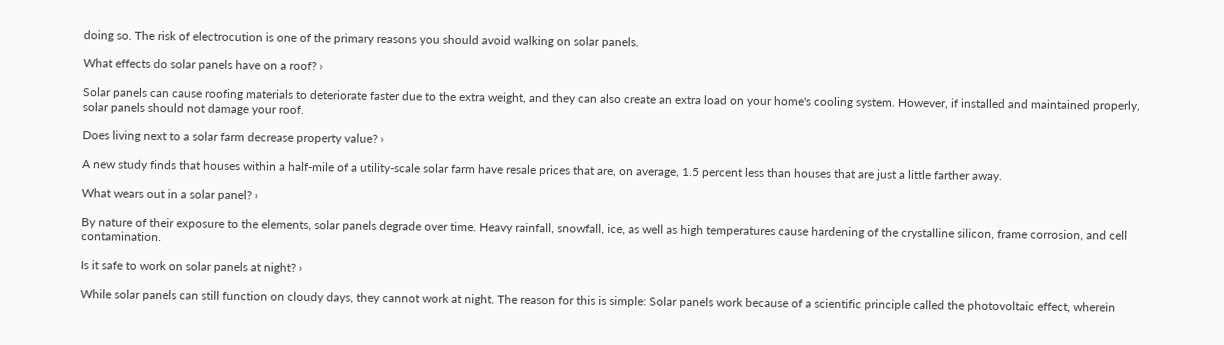doing so. The risk of electrocution is one of the primary reasons you should avoid walking on solar panels.

What effects do solar panels have on a roof? ›

Solar panels can cause roofing materials to deteriorate faster due to the extra weight, and they can also create an extra load on your home's cooling system. However, if installed and maintained properly, solar panels should not damage your roof.

Does living next to a solar farm decrease property value? ›

A new study finds that houses within a half-mile of a utility-scale solar farm have resale prices that are, on average, 1.5 percent less than houses that are just a little farther away.

What wears out in a solar panel? ›

By nature of their exposure to the elements, solar panels degrade over time. Heavy rainfall, snowfall, ice, as well as high temperatures cause hardening of the crystalline silicon, frame corrosion, and cell contamination.

Is it safe to work on solar panels at night? ›

While solar panels can still function on cloudy days, they cannot work at night. The reason for this is simple: Solar panels work because of a scientific principle called the photovoltaic effect, wherein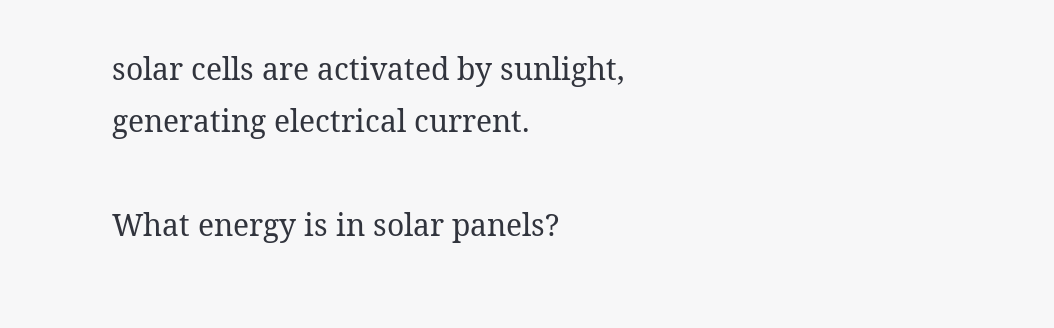solar cells are activated by sunlight, generating electrical current.

What energy is in solar panels?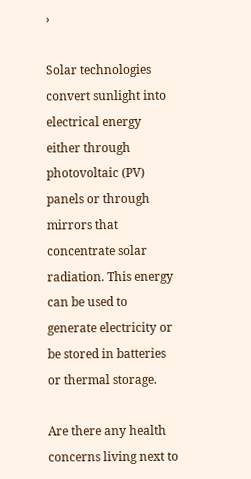›

Solar technologies convert sunlight into electrical energy either through photovoltaic (PV) panels or through mirrors that concentrate solar radiation. This energy can be used to generate electricity or be stored in batteries or thermal storage.

Are there any health concerns living next to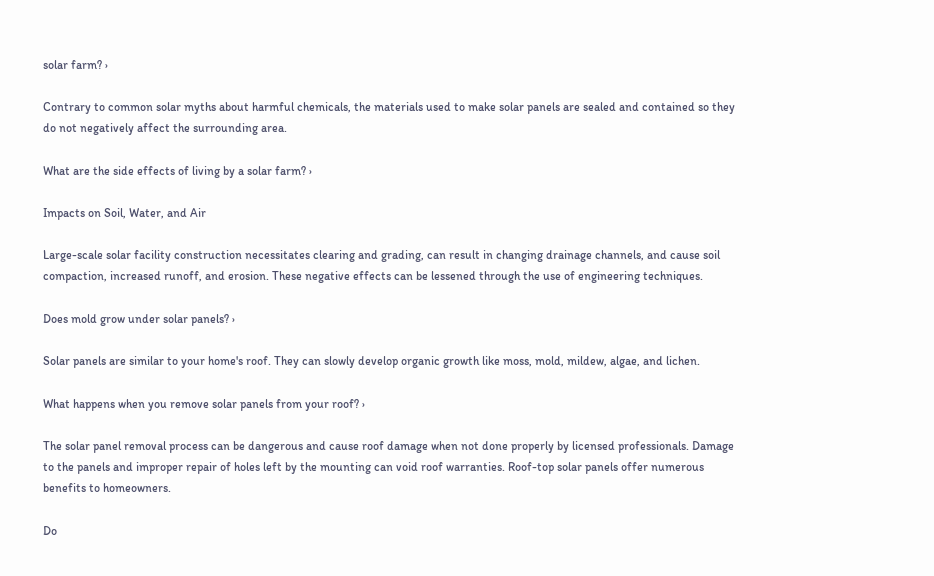solar farm? ›

Contrary to common solar myths about harmful chemicals, the materials used to make solar panels are sealed and contained so they do not negatively affect the surrounding area.

What are the side effects of living by a solar farm? ›

Impacts on Soil, Water, and Air

Large-scale solar facility construction necessitates clearing and grading, can result in changing drainage channels, and cause soil compaction, increased runoff, and erosion. These negative effects can be lessened through the use of engineering techniques.

Does mold grow under solar panels? ›

Solar panels are similar to your home's roof. They can slowly develop organic growth like moss, mold, mildew, algae, and lichen.

What happens when you remove solar panels from your roof? ›

The solar panel removal process can be dangerous and cause roof damage when not done properly by licensed professionals. Damage to the panels and improper repair of holes left by the mounting can void roof warranties. Roof-top solar panels offer numerous benefits to homeowners.

Do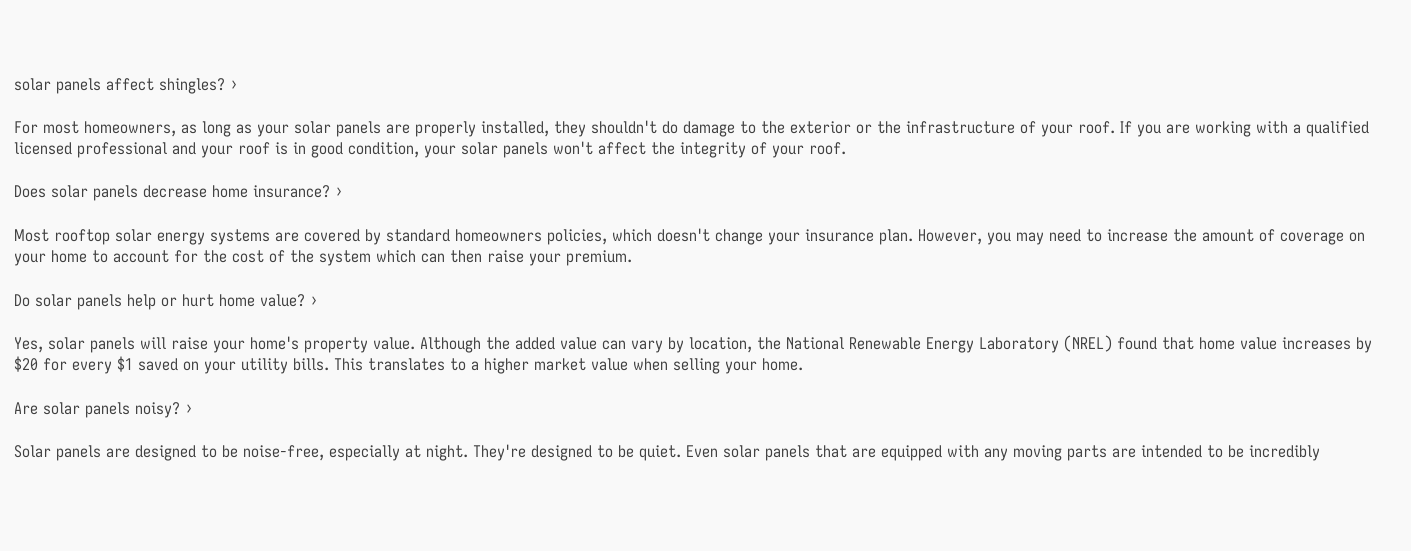solar panels affect shingles? ›

For most homeowners, as long as your solar panels are properly installed, they shouldn't do damage to the exterior or the infrastructure of your roof. If you are working with a qualified licensed professional and your roof is in good condition, your solar panels won't affect the integrity of your roof.

Does solar panels decrease home insurance? ›

Most rooftop solar energy systems are covered by standard homeowners policies, which doesn't change your insurance plan. However, you may need to increase the amount of coverage on your home to account for the cost of the system which can then raise your premium.

Do solar panels help or hurt home value? ›

Yes, solar panels will raise your home's property value. Although the added value can vary by location, the National Renewable Energy Laboratory (NREL) found that home value increases by $20 for every $1 saved on your utility bills. This translates to a higher market value when selling your home.

Are solar panels noisy? ›

Solar panels are designed to be noise-free, especially at night. They're designed to be quiet. Even solar panels that are equipped with any moving parts are intended to be incredibly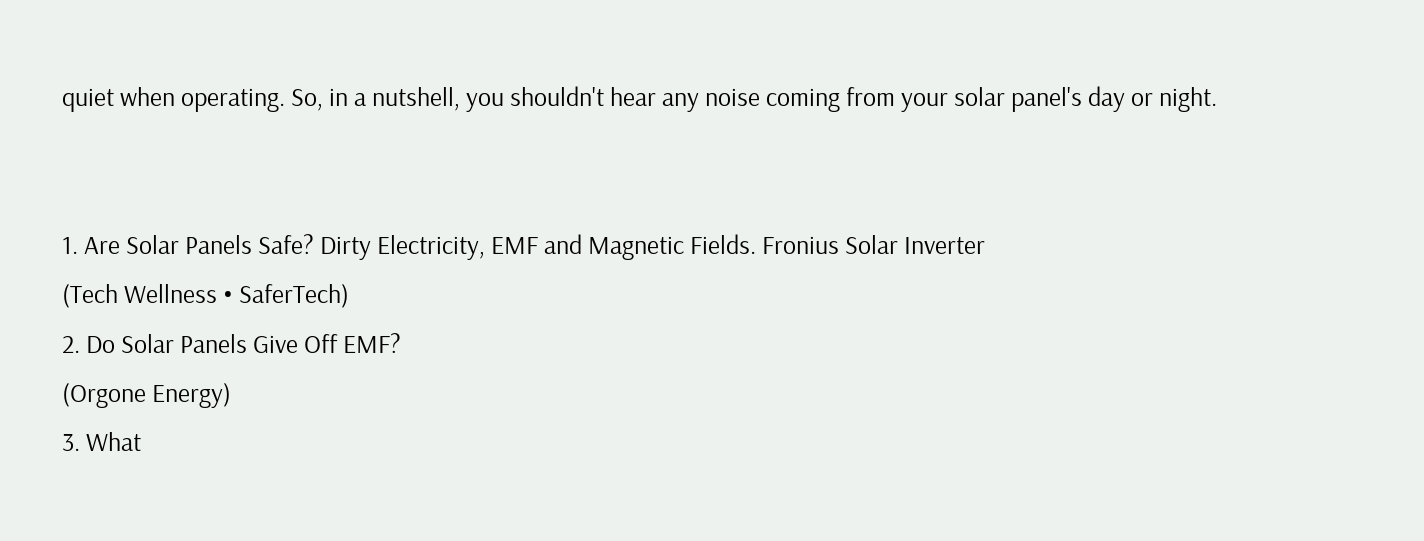quiet when operating. So, in a nutshell, you shouldn't hear any noise coming from your solar panel's day or night.


1. Are Solar Panels Safe? Dirty Electricity, EMF and Magnetic Fields. Fronius Solar Inverter
(Tech Wellness • SaferTech)
2. Do Solar Panels Give Off EMF?
(Orgone Energy)
3. What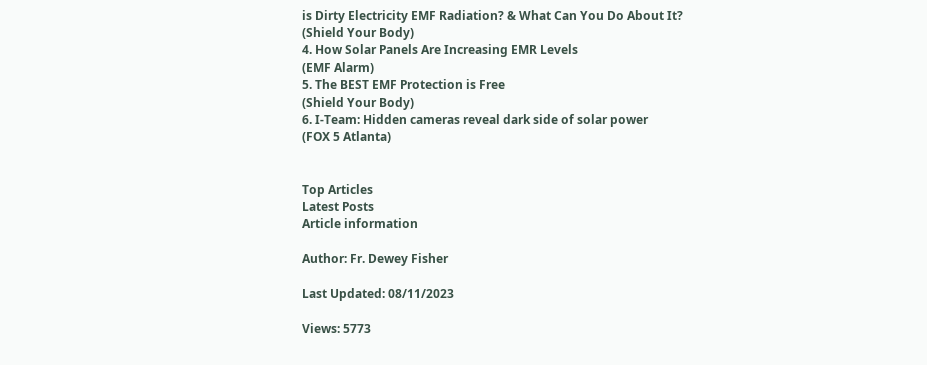is Dirty Electricity EMF Radiation? & What Can You Do About It?
(Shield Your Body)
4. How Solar Panels Are Increasing EMR Levels
(EMF Alarm)
5. The BEST EMF Protection is Free
(Shield Your Body)
6. I-Team: Hidden cameras reveal dark side of solar power
(FOX 5 Atlanta)


Top Articles
Latest Posts
Article information

Author: Fr. Dewey Fisher

Last Updated: 08/11/2023

Views: 5773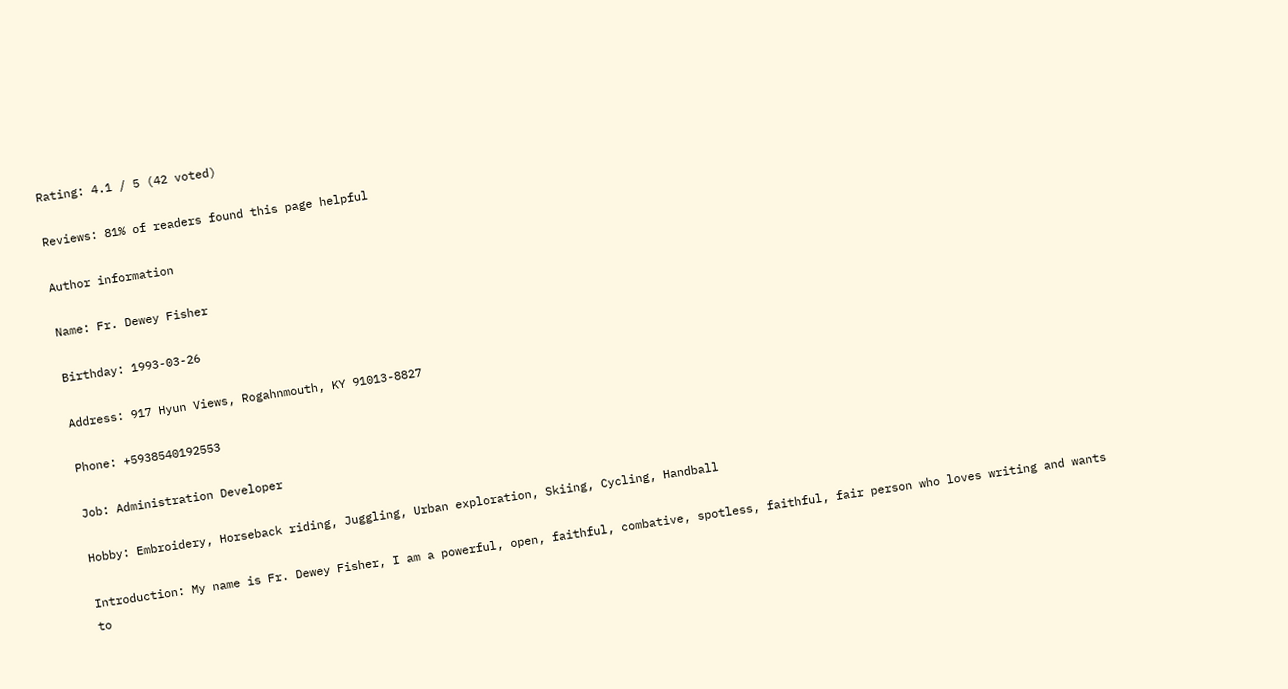Rating: 4.1 / 5 (42 voted)

Reviews: 81% of readers found this page helpful

Author information

Name: Fr. Dewey Fisher

Birthday: 1993-03-26

Address: 917 Hyun Views, Rogahnmouth, KY 91013-8827

Phone: +5938540192553

Job: Administration Developer

Hobby: Embroidery, Horseback riding, Juggling, Urban exploration, Skiing, Cycling, Handball

Introduction: My name is Fr. Dewey Fisher, I am a powerful, open, faithful, combative, spotless, faithful, fair person who loves writing and wants to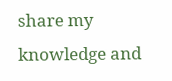share my knowledge and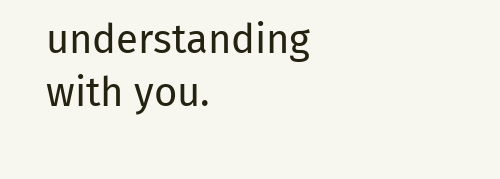understanding with you.